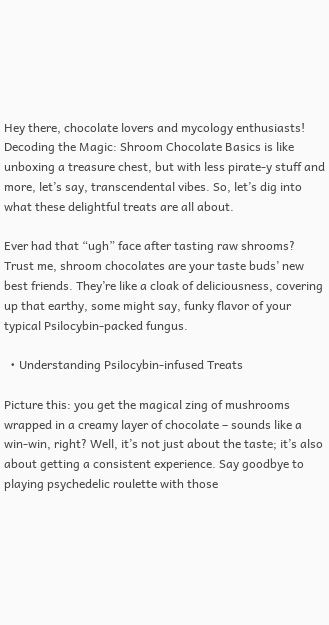Hey there, chocolate lovers and mycology enthusiasts! Decoding the Magic: Shroom Chocolate Basics is like unboxing a treasure chest, but with less pirate-y stuff and more, let’s say, transcendental vibes. So, let’s dig into what these delightful treats are all about.

Ever had that “ugh” face after tasting raw shrooms? Trust me, shroom chocolates are your taste buds’ new best friends. They’re like a cloak of deliciousness, covering up that earthy, some might say, funky flavor of your typical Psilocybin-packed fungus.

  • Understanding Psilocybin-infused Treats

Picture this: you get the magical zing of mushrooms wrapped in a creamy layer of chocolate – sounds like a win-win, right? Well, it’s not just about the taste; it’s also about getting a consistent experience. Say goodbye to playing psychedelic roulette with those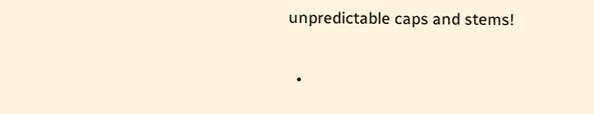unpredictable caps and stems!

  •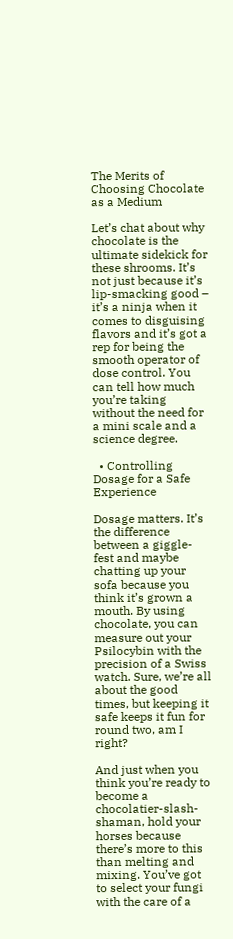The Merits of Choosing Chocolate as a Medium

Let’s chat about why chocolate is the ultimate sidekick for these shrooms. It’s not just because it’s lip-smacking good – it’s a ninja when it comes to disguising flavors and it’s got a rep for being the smooth operator of dose control. You can tell how much you’re taking without the need for a mini scale and a science degree.

  • Controlling Dosage for a Safe Experience

Dosage matters. It’s the difference between a giggle-fest and maybe chatting up your sofa because you think it’s grown a mouth. By using chocolate, you can measure out your Psilocybin with the precision of a Swiss watch. Sure, we’re all about the good times, but keeping it safe keeps it fun for round two, am I right?

And just when you think you’re ready to become a chocolatier-slash-shaman, hold your horses because there’s more to this than melting and mixing. You’ve got to select your fungi with the care of a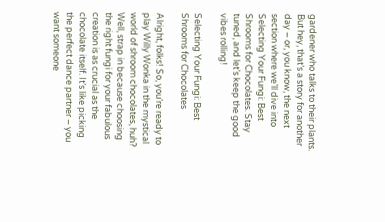gardener who talks to their plants. But hey, that’s a story for another day – or, you know, the next section where we’ll dive into Selecting Your Fungi: Best Shrooms for Chocolates. Stay tuned, and let’s keep the good vibes rolling!

Selecting Your Fungi: Best Shrooms for Chocolates

Alright, folks! So, you’re ready to play Willy Wonka in the mystical world of shroom chocolates, huh? Well, strap in because choosing the right fungi for your fabulous creation is as crucial as the chocolate itself. It’s like picking the perfect dance partner – you want someone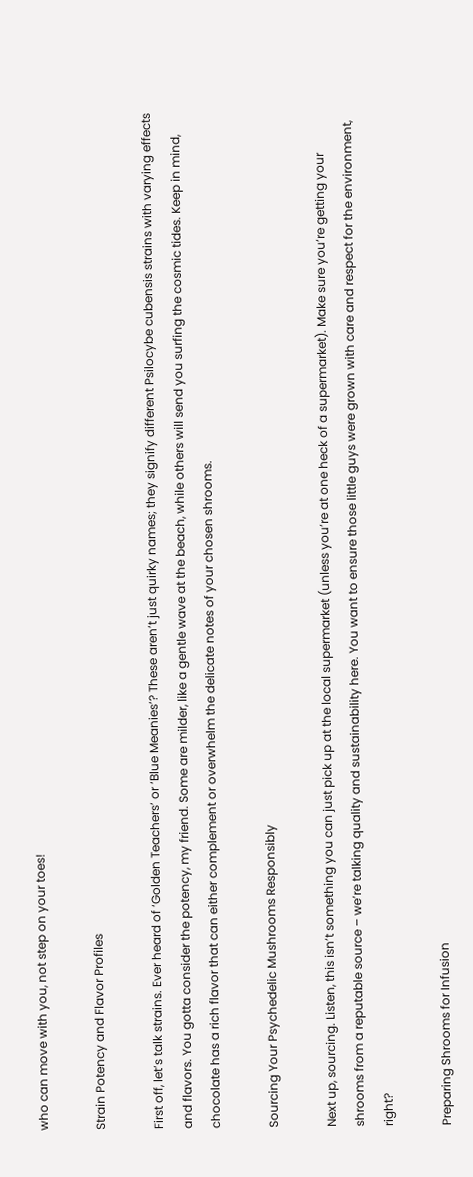who can move with you, not step on your toes!

Strain Potency and Flavor Profiles

First off, let’s talk strains. Ever heard of ‘Golden Teachers’ or ‘Blue Meanies’? These aren’t just quirky names; they signify different Psilocybe cubensis strains with varying effects and flavors. You gotta consider the potency, my friend. Some are milder, like a gentle wave at the beach, while others will send you surfing the cosmic tides. Keep in mind, chocolate has a rich flavor that can either complement or overwhelm the delicate notes of your chosen shrooms.

Sourcing Your Psychedelic Mushrooms Responsibly

Next up, sourcing. Listen, this isn’t something you can just pick up at the local supermarket (unless you’re at one heck of a supermarket). Make sure you’re getting your shrooms from a reputable source – we’re talking quality and sustainability here. You want to ensure those little guys were grown with care and respect for the environment, right?

Preparing Shrooms for Infusion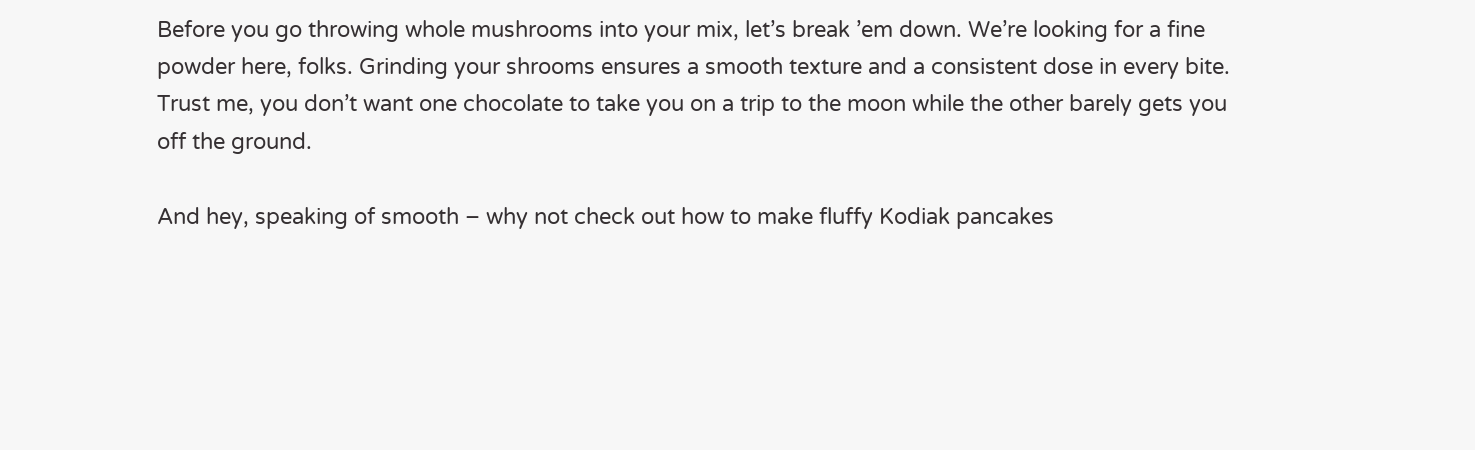Before you go throwing whole mushrooms into your mix, let’s break ’em down. We’re looking for a fine powder here, folks. Grinding your shrooms ensures a smooth texture and a consistent dose in every bite. Trust me, you don’t want one chocolate to take you on a trip to the moon while the other barely gets you off the ground.

And hey, speaking of smooth – why not check out how to make fluffy Kodiak pancakes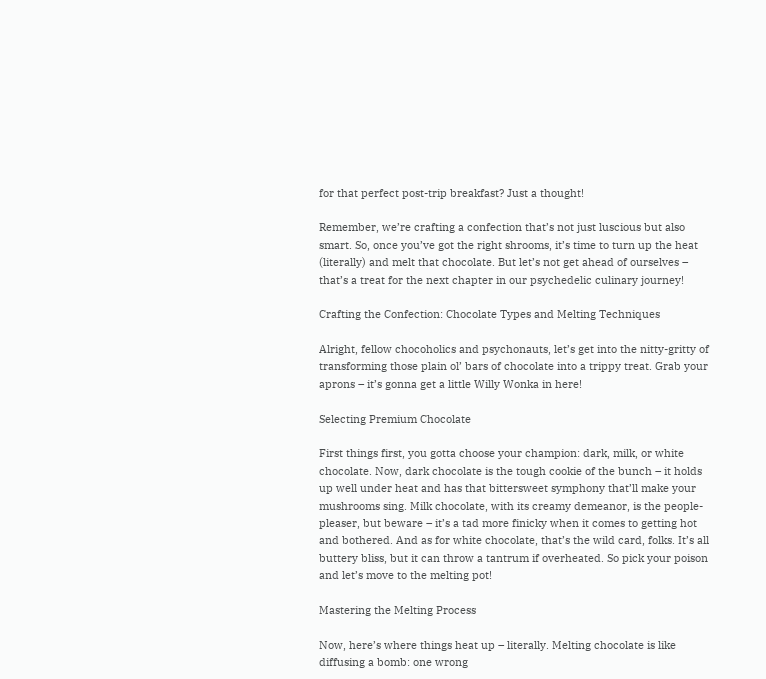for that perfect post-trip breakfast? Just a thought!

Remember, we’re crafting a confection that’s not just luscious but also smart. So, once you’ve got the right shrooms, it’s time to turn up the heat (literally) and melt that chocolate. But let’s not get ahead of ourselves – that’s a treat for the next chapter in our psychedelic culinary journey!

Crafting the Confection: Chocolate Types and Melting Techniques

Alright, fellow chocoholics and psychonauts, let’s get into the nitty-gritty of transforming those plain ol’ bars of chocolate into a trippy treat. Grab your aprons – it’s gonna get a little Willy Wonka in here!

Selecting Premium Chocolate

First things first, you gotta choose your champion: dark, milk, or white chocolate. Now, dark chocolate is the tough cookie of the bunch – it holds up well under heat and has that bittersweet symphony that’ll make your mushrooms sing. Milk chocolate, with its creamy demeanor, is the people-pleaser, but beware – it’s a tad more finicky when it comes to getting hot and bothered. And as for white chocolate, that’s the wild card, folks. It’s all buttery bliss, but it can throw a tantrum if overheated. So pick your poison and let’s move to the melting pot!

Mastering the Melting Process

Now, here’s where things heat up – literally. Melting chocolate is like diffusing a bomb: one wrong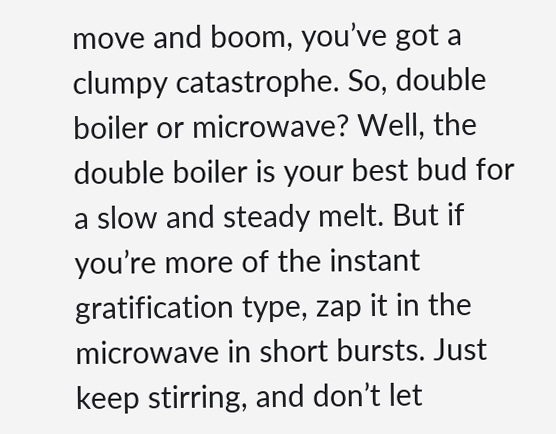move and boom, you’ve got a clumpy catastrophe. So, double boiler or microwave? Well, the double boiler is your best bud for a slow and steady melt. But if you’re more of the instant gratification type, zap it in the microwave in short bursts. Just keep stirring, and don’t let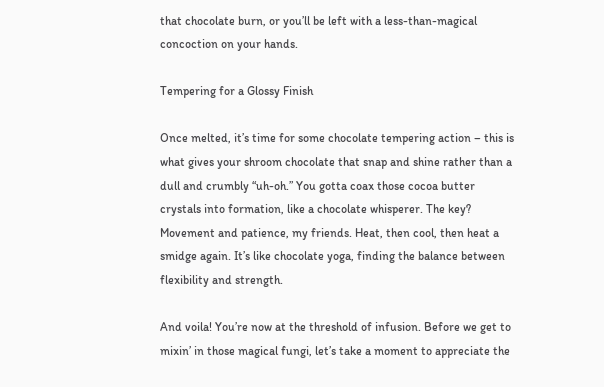that chocolate burn, or you’ll be left with a less-than-magical concoction on your hands.

Tempering for a Glossy Finish

Once melted, it’s time for some chocolate tempering action – this is what gives your shroom chocolate that snap and shine rather than a dull and crumbly “uh-oh.” You gotta coax those cocoa butter crystals into formation, like a chocolate whisperer. The key? Movement and patience, my friends. Heat, then cool, then heat a smidge again. It’s like chocolate yoga, finding the balance between flexibility and strength.

And voila! You’re now at the threshold of infusion. Before we get to mixin’ in those magical fungi, let’s take a moment to appreciate the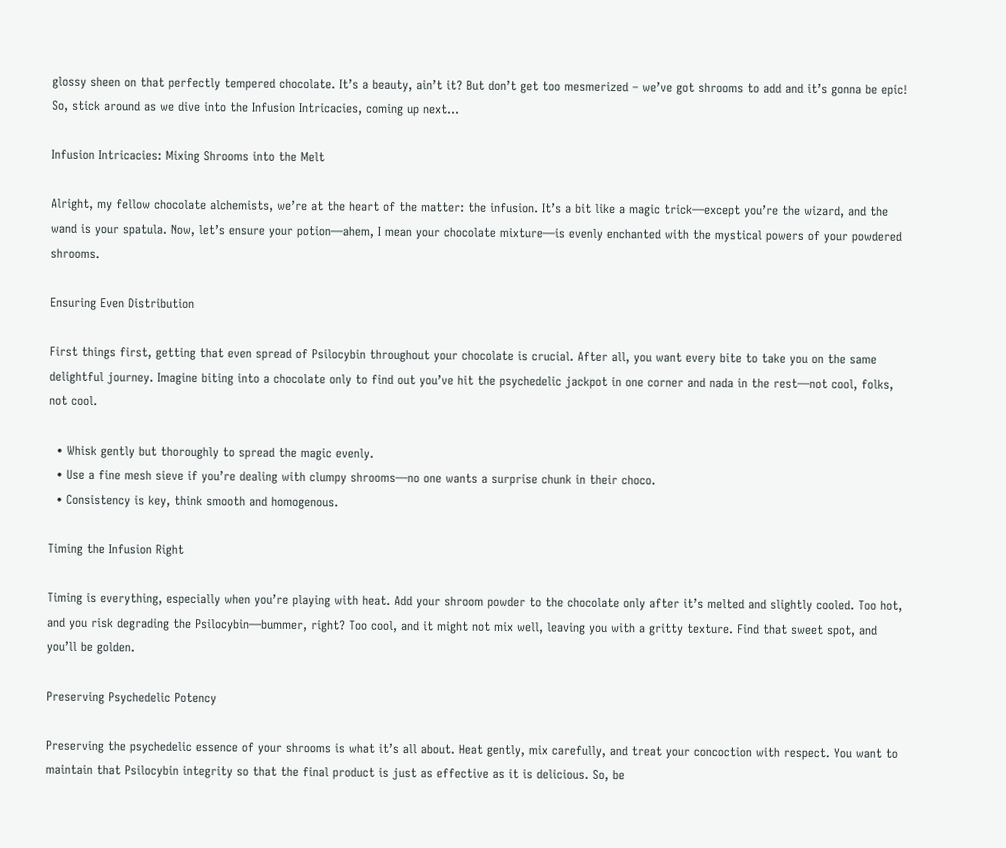glossy sheen on that perfectly tempered chocolate. It’s a beauty, ain’t it? But don’t get too mesmerized – we’ve got shrooms to add and it’s gonna be epic! So, stick around as we dive into the Infusion Intricacies, coming up next…

Infusion Intricacies: Mixing Shrooms into the Melt

Alright, my fellow chocolate alchemists, we’re at the heart of the matter: the infusion. It’s a bit like a magic trick—except you’re the wizard, and the wand is your spatula. Now, let’s ensure your potion—ahem, I mean your chocolate mixture—is evenly enchanted with the mystical powers of your powdered shrooms.

Ensuring Even Distribution

First things first, getting that even spread of Psilocybin throughout your chocolate is crucial. After all, you want every bite to take you on the same delightful journey. Imagine biting into a chocolate only to find out you’ve hit the psychedelic jackpot in one corner and nada in the rest—not cool, folks, not cool.

  • Whisk gently but thoroughly to spread the magic evenly.
  • Use a fine mesh sieve if you’re dealing with clumpy shrooms—no one wants a surprise chunk in their choco.
  • Consistency is key, think smooth and homogenous.

Timing the Infusion Right

Timing is everything, especially when you’re playing with heat. Add your shroom powder to the chocolate only after it’s melted and slightly cooled. Too hot, and you risk degrading the Psilocybin—bummer, right? Too cool, and it might not mix well, leaving you with a gritty texture. Find that sweet spot, and you’ll be golden.

Preserving Psychedelic Potency

Preserving the psychedelic essence of your shrooms is what it’s all about. Heat gently, mix carefully, and treat your concoction with respect. You want to maintain that Psilocybin integrity so that the final product is just as effective as it is delicious. So, be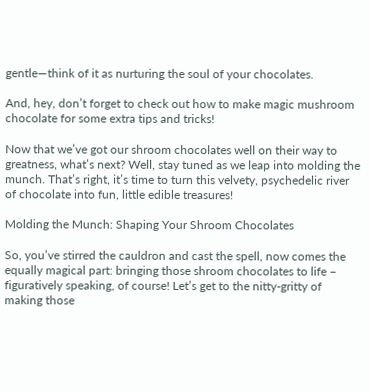gentle—think of it as nurturing the soul of your chocolates.

And, hey, don’t forget to check out how to make magic mushroom chocolate for some extra tips and tricks!

Now that we’ve got our shroom chocolates well on their way to greatness, what’s next? Well, stay tuned as we leap into molding the munch. That’s right, it’s time to turn this velvety, psychedelic river of chocolate into fun, little edible treasures!

Molding the Munch: Shaping Your Shroom Chocolates

So, you’ve stirred the cauldron and cast the spell, now comes the equally magical part: bringing those shroom chocolates to life – figuratively speaking, of course! Let’s get to the nitty-gritty of making those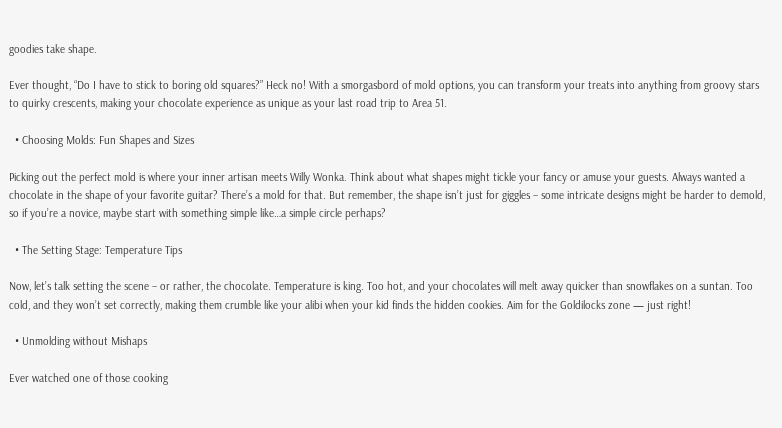goodies take shape.

Ever thought, “Do I have to stick to boring old squares?” Heck no! With a smorgasbord of mold options, you can transform your treats into anything from groovy stars to quirky crescents, making your chocolate experience as unique as your last road trip to Area 51.

  • Choosing Molds: Fun Shapes and Sizes

Picking out the perfect mold is where your inner artisan meets Willy Wonka. Think about what shapes might tickle your fancy or amuse your guests. Always wanted a chocolate in the shape of your favorite guitar? There’s a mold for that. But remember, the shape isn’t just for giggles – some intricate designs might be harder to demold, so if you’re a novice, maybe start with something simple like…a simple circle perhaps?

  • The Setting Stage: Temperature Tips

Now, let’s talk setting the scene – or rather, the chocolate. Temperature is king. Too hot, and your chocolates will melt away quicker than snowflakes on a suntan. Too cold, and they won’t set correctly, making them crumble like your alibi when your kid finds the hidden cookies. Aim for the Goldilocks zone — just right!

  • Unmolding without Mishaps

Ever watched one of those cooking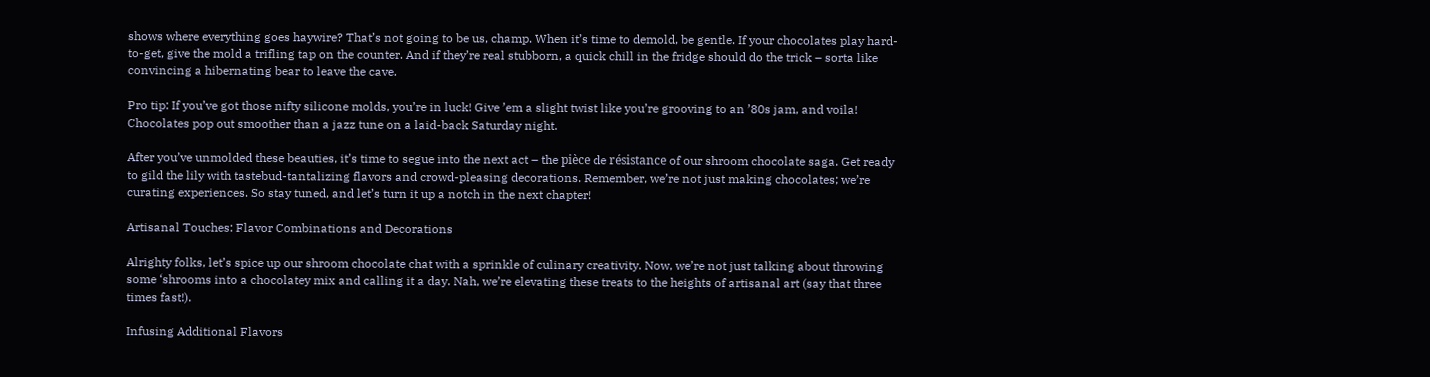shows where everything goes haywire? That’s not going to be us, champ. When it’s time to demold, be gentle. If your chocolates play hard-to-get, give the mold a trifling tap on the counter. And if they’re real stubborn, a quick chill in the fridge should do the trick – sorta like convincing a hibernating bear to leave the cave.

Pro tip: If you’ve got those nifty silicone molds, you’re in luck! Give ’em a slight twist like you’re grooving to an ’80s jam, and voila! Chocolates pop out smoother than a jazz tune on a laid-back Saturday night.

After you’ve unmolded these beauties, it’s time to segue into the next act – the pièce de résistance of our shroom chocolate saga. Get ready to gild the lily with tastebud-tantalizing flavors and crowd-pleasing decorations. Remember, we’re not just making chocolates; we’re curating experiences. So stay tuned, and let’s turn it up a notch in the next chapter!

Artisanal Touches: Flavor Combinations and Decorations

Alrighty folks, let’s spice up our shroom chocolate chat with a sprinkle of culinary creativity. Now, we’re not just talking about throwing some ‘shrooms into a chocolatey mix and calling it a day. Nah, we’re elevating these treats to the heights of artisanal art (say that three times fast!).

Infusing Additional Flavors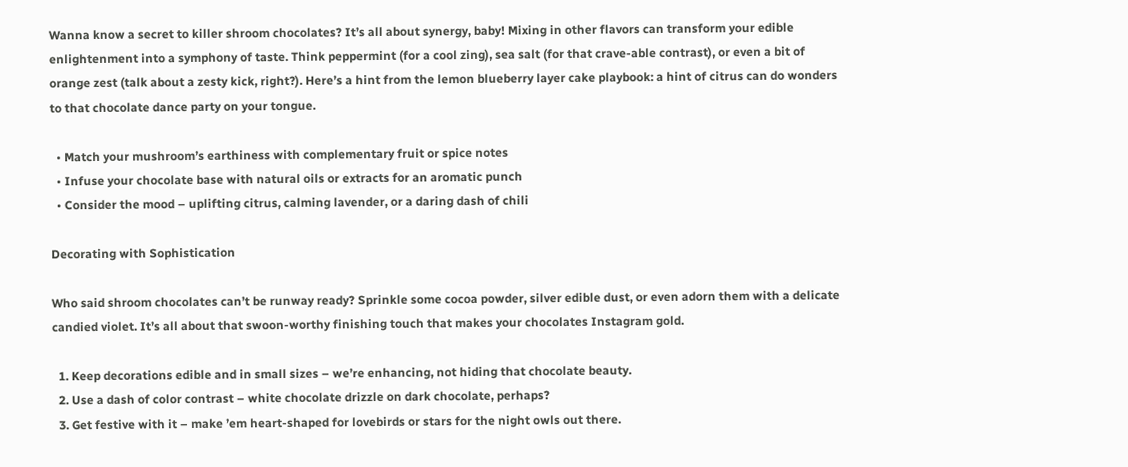Wanna know a secret to killer shroom chocolates? It’s all about synergy, baby! Mixing in other flavors can transform your edible enlightenment into a symphony of taste. Think peppermint (for a cool zing), sea salt (for that crave-able contrast), or even a bit of orange zest (talk about a zesty kick, right?). Here’s a hint from the lemon blueberry layer cake playbook: a hint of citrus can do wonders to that chocolate dance party on your tongue.

  • Match your mushroom’s earthiness with complementary fruit or spice notes
  • Infuse your chocolate base with natural oils or extracts for an aromatic punch
  • Consider the mood – uplifting citrus, calming lavender, or a daring dash of chili

Decorating with Sophistication

Who said shroom chocolates can’t be runway ready? Sprinkle some cocoa powder, silver edible dust, or even adorn them with a delicate candied violet. It’s all about that swoon-worthy finishing touch that makes your chocolates Instagram gold.

  1. Keep decorations edible and in small sizes – we’re enhancing, not hiding that chocolate beauty.
  2. Use a dash of color contrast – white chocolate drizzle on dark chocolate, perhaps?
  3. Get festive with it – make ’em heart-shaped for lovebirds or stars for the night owls out there.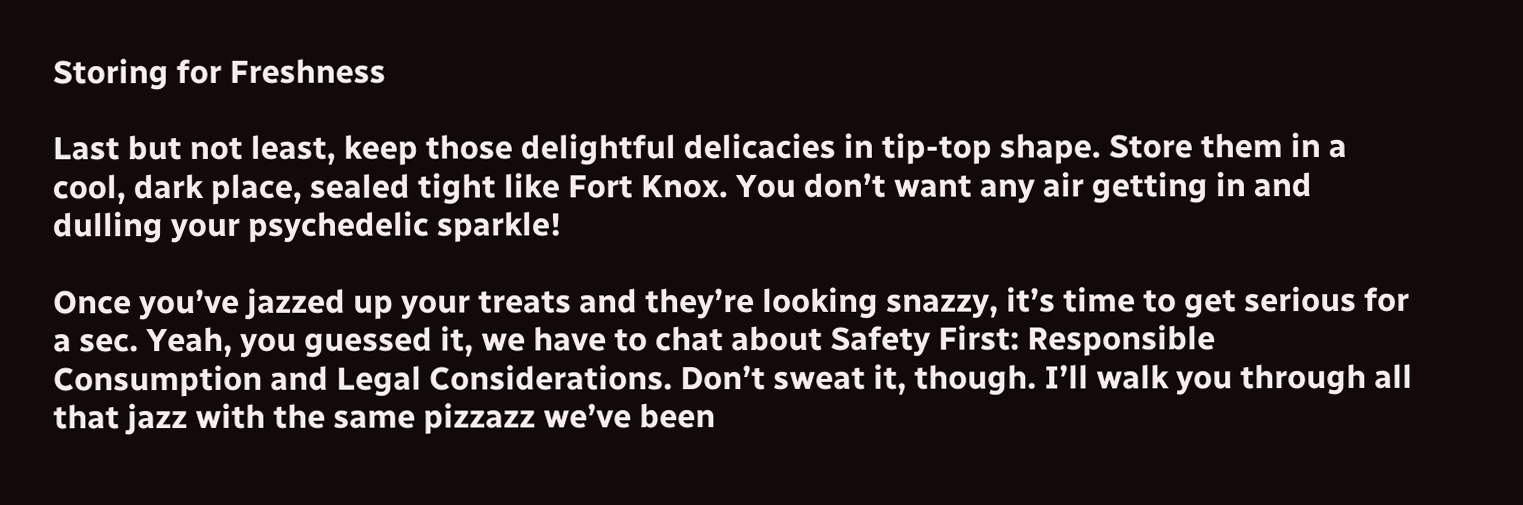Storing for Freshness

Last but not least, keep those delightful delicacies in tip-top shape. Store them in a cool, dark place, sealed tight like Fort Knox. You don’t want any air getting in and dulling your psychedelic sparkle!

Once you’ve jazzed up your treats and they’re looking snazzy, it’s time to get serious for a sec. Yeah, you guessed it, we have to chat about Safety First: Responsible Consumption and Legal Considerations. Don’t sweat it, though. I’ll walk you through all that jazz with the same pizzazz we’ve been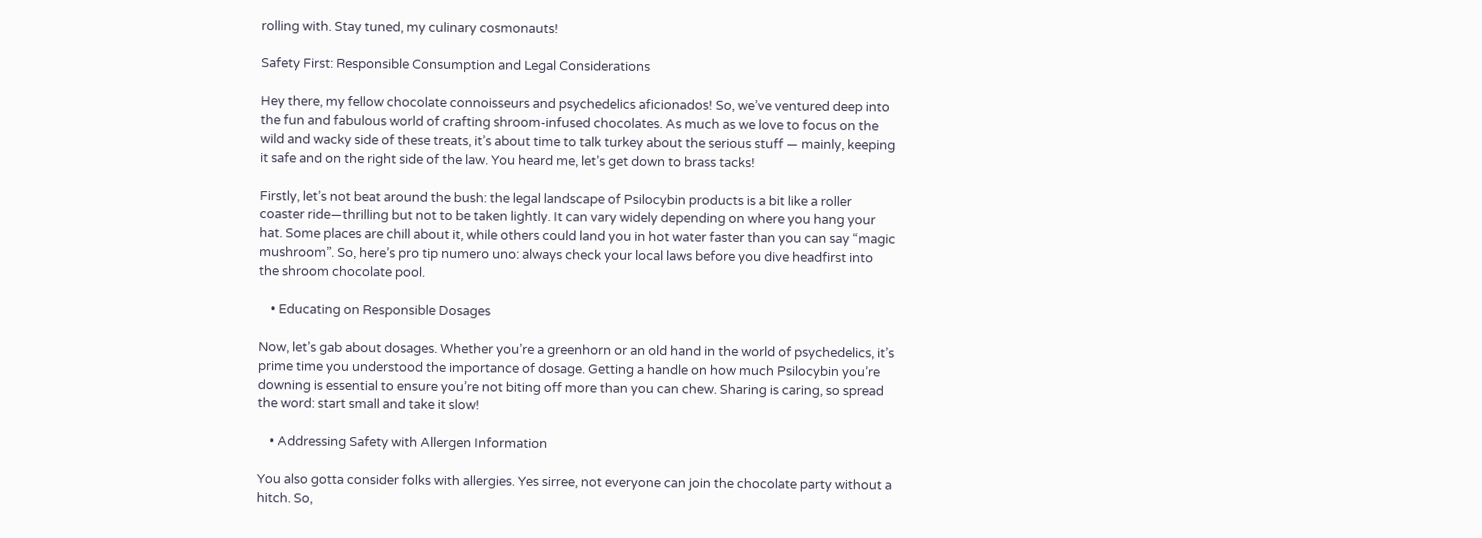rolling with. Stay tuned, my culinary cosmonauts!

Safety First: Responsible Consumption and Legal Considerations

Hey there, my fellow chocolate connoisseurs and psychedelics aficionados! So, we’ve ventured deep into the fun and fabulous world of crafting shroom-infused chocolates. As much as we love to focus on the wild and wacky side of these treats, it’s about time to talk turkey about the serious stuff — mainly, keeping it safe and on the right side of the law. You heard me, let’s get down to brass tacks!

Firstly, let’s not beat around the bush: the legal landscape of Psilocybin products is a bit like a roller coaster ride—thrilling but not to be taken lightly. It can vary widely depending on where you hang your hat. Some places are chill about it, while others could land you in hot water faster than you can say “magic mushroom”. So, here’s pro tip numero uno: always check your local laws before you dive headfirst into the shroom chocolate pool.

    • Educating on Responsible Dosages

Now, let’s gab about dosages. Whether you’re a greenhorn or an old hand in the world of psychedelics, it’s prime time you understood the importance of dosage. Getting a handle on how much Psilocybin you’re downing is essential to ensure you’re not biting off more than you can chew. Sharing is caring, so spread the word: start small and take it slow!

    • Addressing Safety with Allergen Information

You also gotta consider folks with allergies. Yes sirree, not everyone can join the chocolate party without a hitch. So,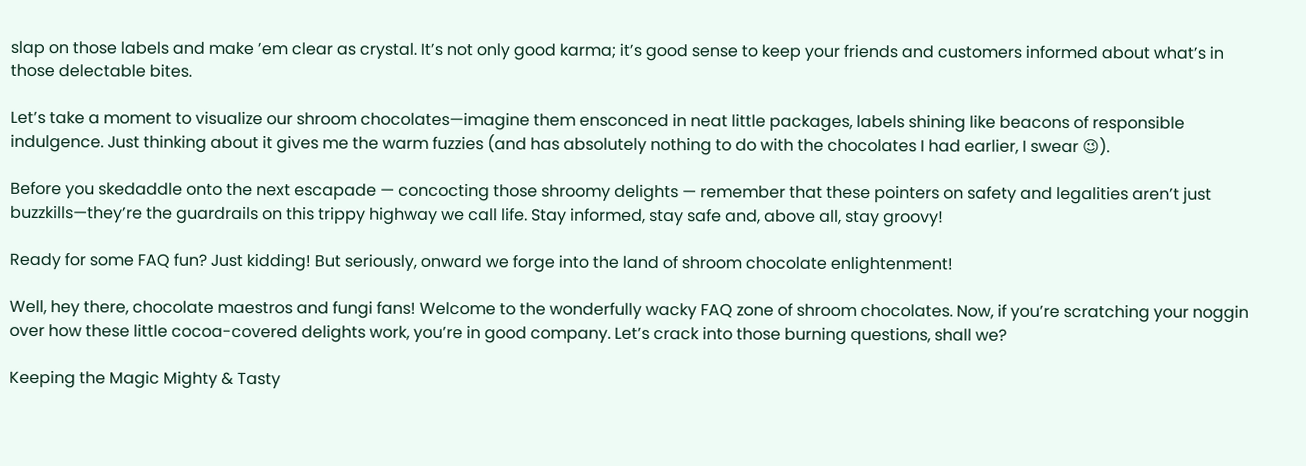slap on those labels and make ’em clear as crystal. It’s not only good karma; it’s good sense to keep your friends and customers informed about what’s in those delectable bites.

Let’s take a moment to visualize our shroom chocolates—imagine them ensconced in neat little packages, labels shining like beacons of responsible indulgence. Just thinking about it gives me the warm fuzzies (and has absolutely nothing to do with the chocolates I had earlier, I swear 😉).

Before you skedaddle onto the next escapade — concocting those shroomy delights — remember that these pointers on safety and legalities aren’t just buzzkills—they’re the guardrails on this trippy highway we call life. Stay informed, stay safe and, above all, stay groovy!

Ready for some FAQ fun? Just kidding! But seriously, onward we forge into the land of shroom chocolate enlightenment!

Well, hey there, chocolate maestros and fungi fans! Welcome to the wonderfully wacky FAQ zone of shroom chocolates. Now, if you’re scratching your noggin over how these little cocoa-covered delights work, you’re in good company. Let’s crack into those burning questions, shall we?

Keeping the Magic Mighty & Tasty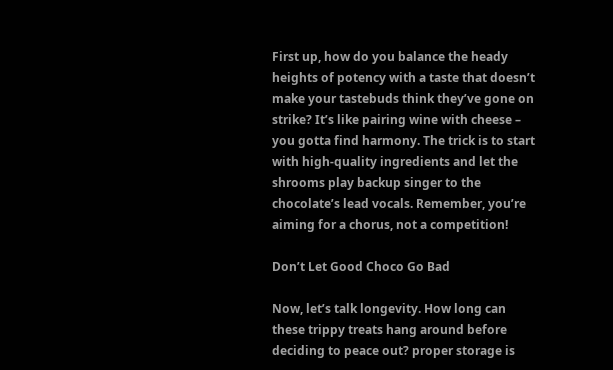First up, how do you balance the heady heights of potency with a taste that doesn’t make your tastebuds think they’ve gone on strike? It’s like pairing wine with cheese – you gotta find harmony. The trick is to start with high-quality ingredients and let the shrooms play backup singer to the chocolate’s lead vocals. Remember, you’re aiming for a chorus, not a competition!

Don’t Let Good Choco Go Bad

Now, let’s talk longevity. How long can these trippy treats hang around before deciding to peace out? proper storage is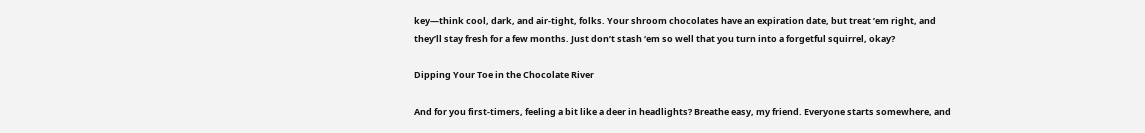key—think cool, dark, and air-tight, folks. Your shroom chocolates have an expiration date, but treat ’em right, and they’ll stay fresh for a few months. Just don’t stash ‘em so well that you turn into a forgetful squirrel, okay?

Dipping Your Toe in the Chocolate River

And for you first-timers, feeling a bit like a deer in headlights? Breathe easy, my friend. Everyone starts somewhere, and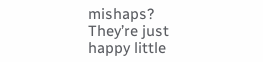mishaps? They’re just happy little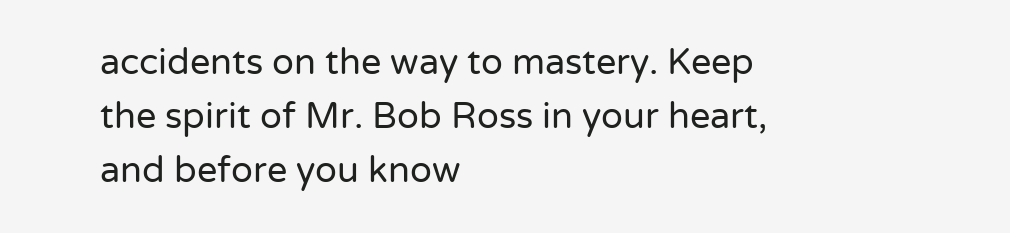accidents on the way to mastery. Keep the spirit of Mr. Bob Ross in your heart, and before you know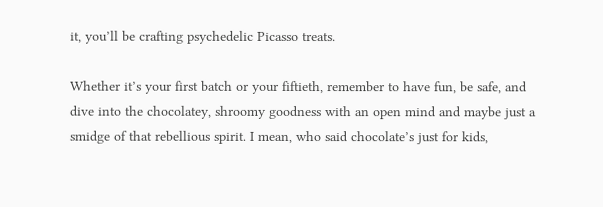it, you’ll be crafting psychedelic Picasso treats.

Whether it’s your first batch or your fiftieth, remember to have fun, be safe, and dive into the chocolatey, shroomy goodness with an open mind and maybe just a smidge of that rebellious spirit. I mean, who said chocolate’s just for kids,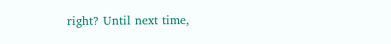right? Until next time,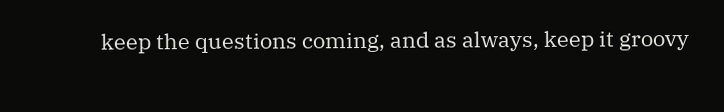keep the questions coming, and as always, keep it groovy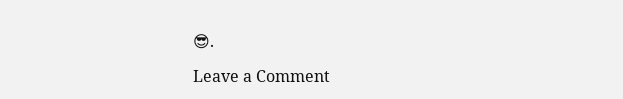😎.

Leave a Comment